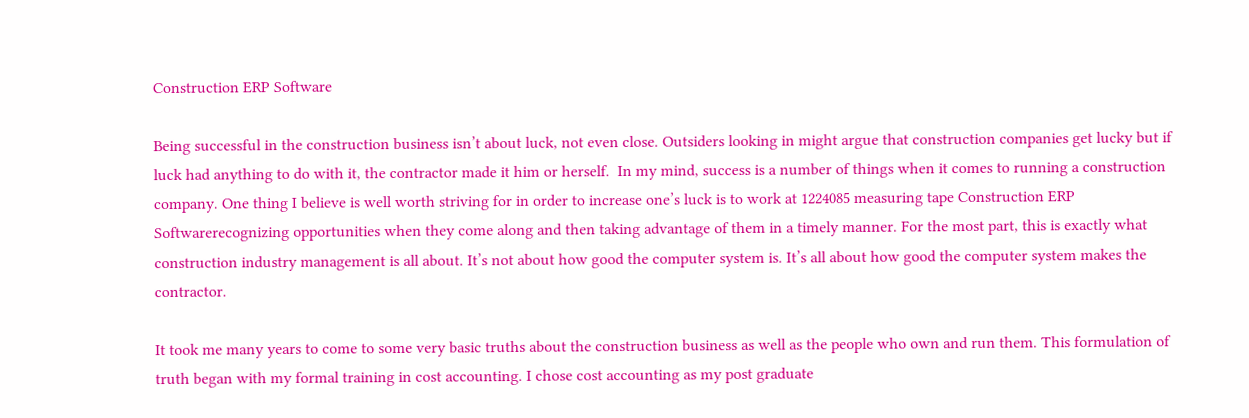Construction ERP Software

Being successful in the construction business isn’t about luck, not even close. Outsiders looking in might argue that construction companies get lucky but if luck had anything to do with it, the contractor made it him or herself.  In my mind, success is a number of things when it comes to running a construction company. One thing I believe is well worth striving for in order to increase one’s luck is to work at 1224085 measuring tape Construction ERP Softwarerecognizing opportunities when they come along and then taking advantage of them in a timely manner. For the most part, this is exactly what construction industry management is all about. It’s not about how good the computer system is. It’s all about how good the computer system makes the contractor.

It took me many years to come to some very basic truths about the construction business as well as the people who own and run them. This formulation of truth began with my formal training in cost accounting. I chose cost accounting as my post graduate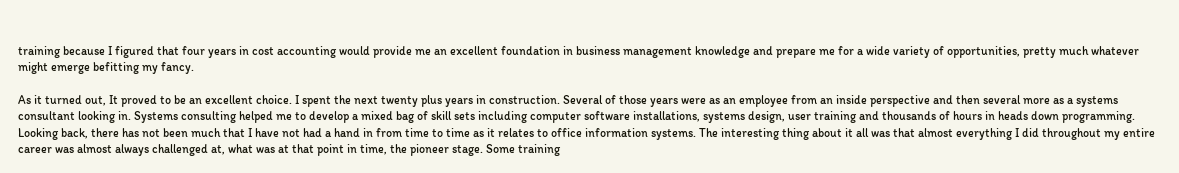training because I figured that four years in cost accounting would provide me an excellent foundation in business management knowledge and prepare me for a wide variety of opportunities, pretty much whatever might emerge befitting my fancy.

As it turned out, It proved to be an excellent choice. I spent the next twenty plus years in construction. Several of those years were as an employee from an inside perspective and then several more as a systems consultant looking in. Systems consulting helped me to develop a mixed bag of skill sets including computer software installations, systems design, user training and thousands of hours in heads down programming. Looking back, there has not been much that I have not had a hand in from time to time as it relates to office information systems. The interesting thing about it all was that almost everything I did throughout my entire career was almost always challenged at, what was at that point in time, the pioneer stage. Some training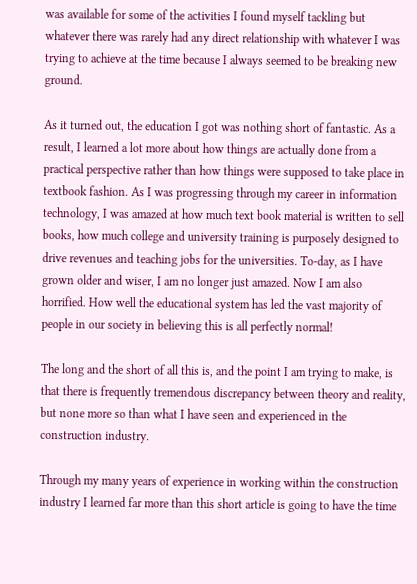was available for some of the activities I found myself tackling but whatever there was rarely had any direct relationship with whatever I was trying to achieve at the time because I always seemed to be breaking new ground.

As it turned out, the education I got was nothing short of fantastic. As a result, I learned a lot more about how things are actually done from a practical perspective rather than how things were supposed to take place in textbook fashion. As I was progressing through my career in information technology, I was amazed at how much text book material is written to sell books, how much college and university training is purposely designed to drive revenues and teaching jobs for the universities. To-day, as I have grown older and wiser, I am no longer just amazed. Now I am also horrified. How well the educational system has led the vast majority of people in our society in believing this is all perfectly normal!

The long and the short of all this is, and the point I am trying to make, is that there is frequently tremendous discrepancy between theory and reality, but none more so than what I have seen and experienced in the construction industry.

Through my many years of experience in working within the construction industry I learned far more than this short article is going to have the time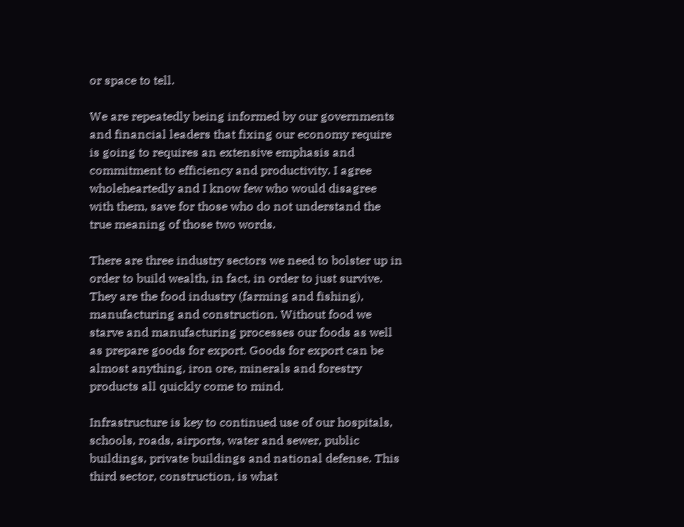or space to tell.

We are repeatedly being informed by our governments and financial leaders that fixing our economy require is going to requires an extensive emphasis and commitment to efficiency and productivity. I agree wholeheartedly and I know few who would disagree with them, save for those who do not understand the true meaning of those two words.

There are three industry sectors we need to bolster up in order to build wealth, in fact, in order to just survive. They are the food industry (farming and fishing), manufacturing and construction. Without food we starve and manufacturing processes our foods as well as prepare goods for export. Goods for export can be almost anything, iron ore, minerals and forestry products all quickly come to mind.

Infrastructure is key to continued use of our hospitals, schools, roads, airports, water and sewer, public buildings, private buildings and national defense. This third sector, construction, is what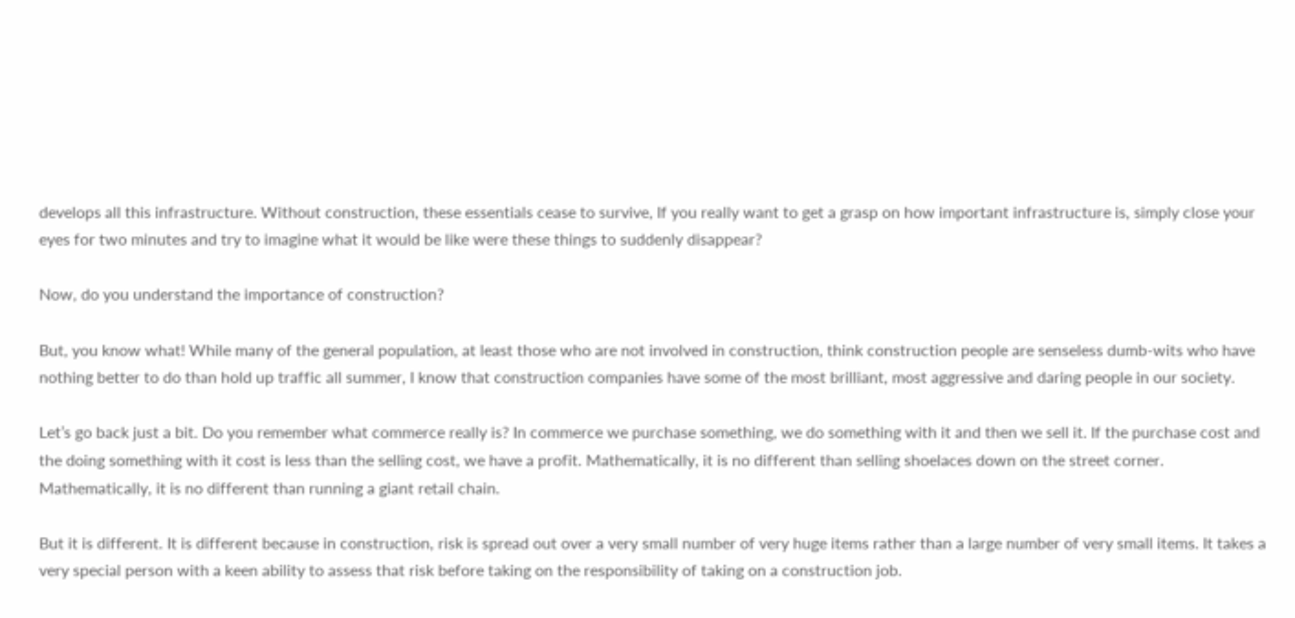develops all this infrastructure. Without construction, these essentials cease to survive, If you really want to get a grasp on how important infrastructure is, simply close your eyes for two minutes and try to imagine what it would be like were these things to suddenly disappear?

Now, do you understand the importance of construction?

But, you know what! While many of the general population, at least those who are not involved in construction, think construction people are senseless dumb-wits who have nothing better to do than hold up traffic all summer, I know that construction companies have some of the most brilliant, most aggressive and daring people in our society.

Let’s go back just a bit. Do you remember what commerce really is? In commerce we purchase something, we do something with it and then we sell it. If the purchase cost and the doing something with it cost is less than the selling cost, we have a profit. Mathematically, it is no different than selling shoelaces down on the street corner.  Mathematically, it is no different than running a giant retail chain.

But it is different. It is different because in construction, risk is spread out over a very small number of very huge items rather than a large number of very small items. It takes a very special person with a keen ability to assess that risk before taking on the responsibility of taking on a construction job.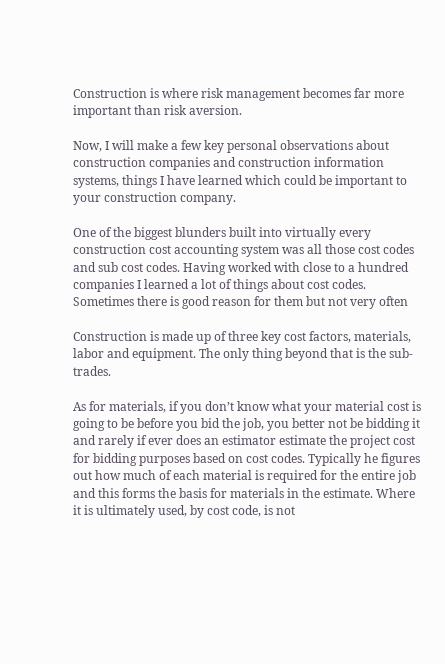Construction is where risk management becomes far more important than risk aversion.

Now, I will make a few key personal observations about construction companies and construction information systems, things I have learned which could be important to your construction company.

One of the biggest blunders built into virtually every construction cost accounting system was all those cost codes and sub cost codes. Having worked with close to a hundred companies I learned a lot of things about cost codes. Sometimes there is good reason for them but not very often

Construction is made up of three key cost factors, materials, labor and equipment. The only thing beyond that is the sub-trades.

As for materials, if you don’t know what your material cost is going to be before you bid the job, you better not be bidding it and rarely if ever does an estimator estimate the project cost for bidding purposes based on cost codes. Typically he figures out how much of each material is required for the entire job and this forms the basis for materials in the estimate. Where it is ultimately used, by cost code, is not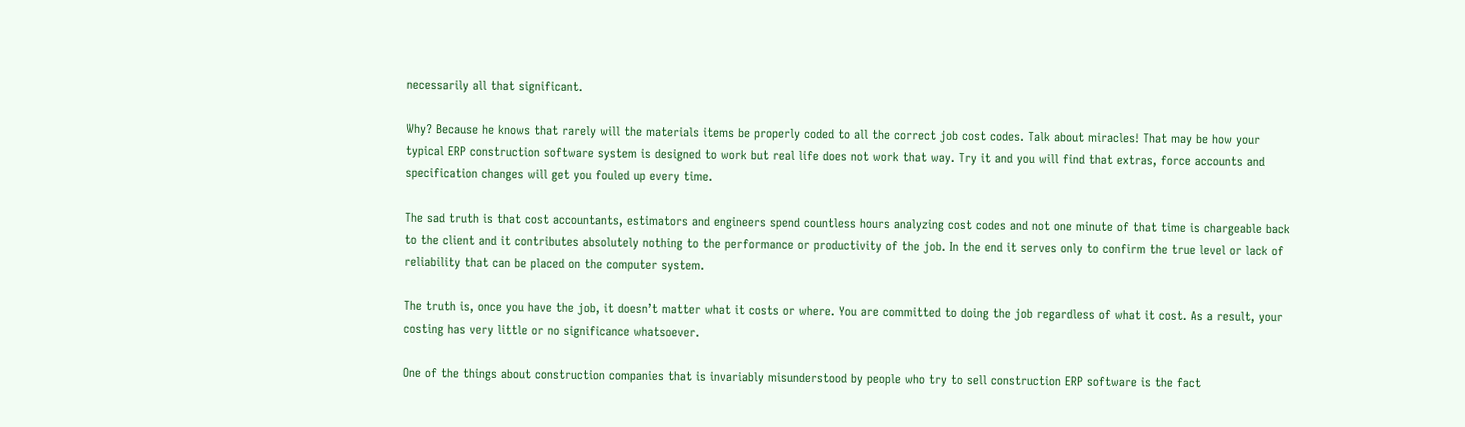necessarily all that significant.

Why? Because he knows that rarely will the materials items be properly coded to all the correct job cost codes. Talk about miracles! That may be how your typical ERP construction software system is designed to work but real life does not work that way. Try it and you will find that extras, force accounts and specification changes will get you fouled up every time.

The sad truth is that cost accountants, estimators and engineers spend countless hours analyzing cost codes and not one minute of that time is chargeable back to the client and it contributes absolutely nothing to the performance or productivity of the job. In the end it serves only to confirm the true level or lack of reliability that can be placed on the computer system.

The truth is, once you have the job, it doesn’t matter what it costs or where. You are committed to doing the job regardless of what it cost. As a result, your costing has very little or no significance whatsoever.

One of the things about construction companies that is invariably misunderstood by people who try to sell construction ERP software is the fact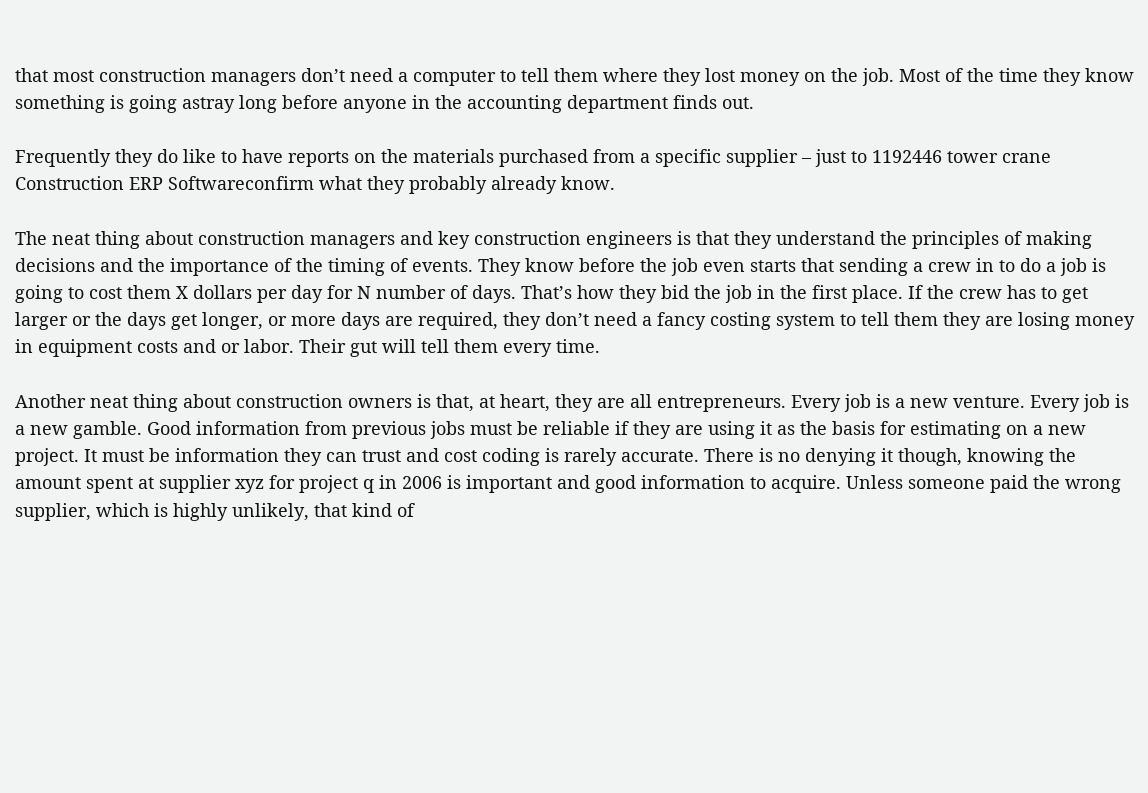that most construction managers don’t need a computer to tell them where they lost money on the job. Most of the time they know something is going astray long before anyone in the accounting department finds out.

Frequently they do like to have reports on the materials purchased from a specific supplier – just to 1192446 tower crane  Construction ERP Softwareconfirm what they probably already know.

The neat thing about construction managers and key construction engineers is that they understand the principles of making decisions and the importance of the timing of events. They know before the job even starts that sending a crew in to do a job is going to cost them X dollars per day for N number of days. That’s how they bid the job in the first place. If the crew has to get larger or the days get longer, or more days are required, they don’t need a fancy costing system to tell them they are losing money in equipment costs and or labor. Their gut will tell them every time.

Another neat thing about construction owners is that, at heart, they are all entrepreneurs. Every job is a new venture. Every job is a new gamble. Good information from previous jobs must be reliable if they are using it as the basis for estimating on a new project. It must be information they can trust and cost coding is rarely accurate. There is no denying it though, knowing the amount spent at supplier xyz for project q in 2006 is important and good information to acquire. Unless someone paid the wrong supplier, which is highly unlikely, that kind of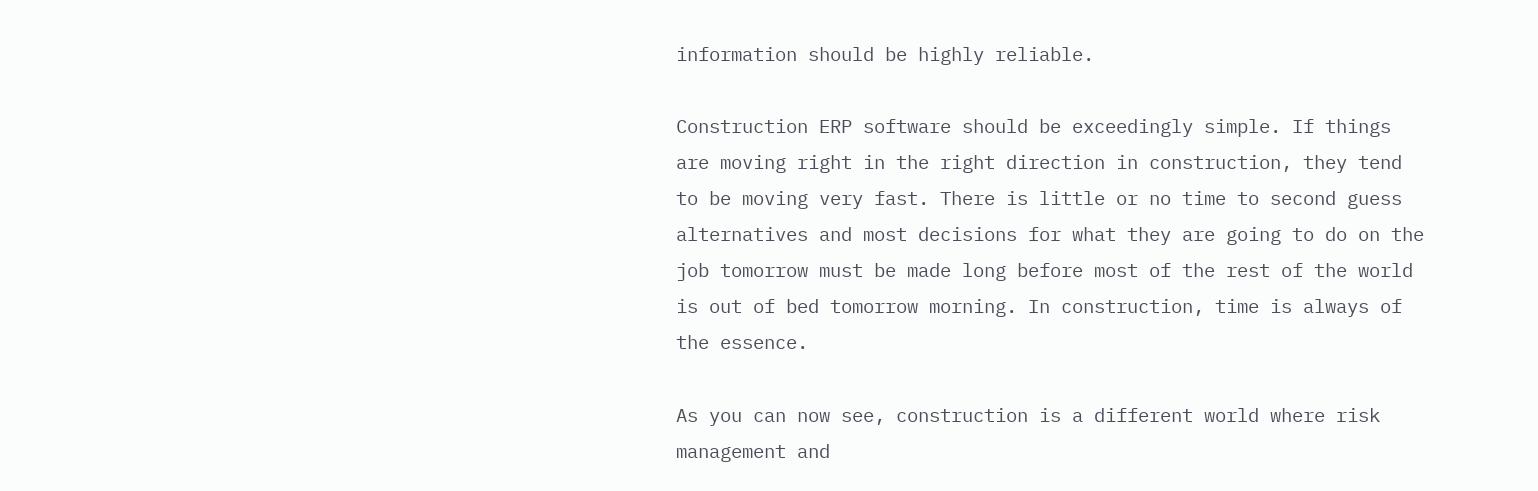information should be highly reliable.

Construction ERP software should be exceedingly simple. If things are moving right in the right direction in construction, they tend to be moving very fast. There is little or no time to second guess alternatives and most decisions for what they are going to do on the job tomorrow must be made long before most of the rest of the world is out of bed tomorrow morning. In construction, time is always of the essence.

As you can now see, construction is a different world where risk management and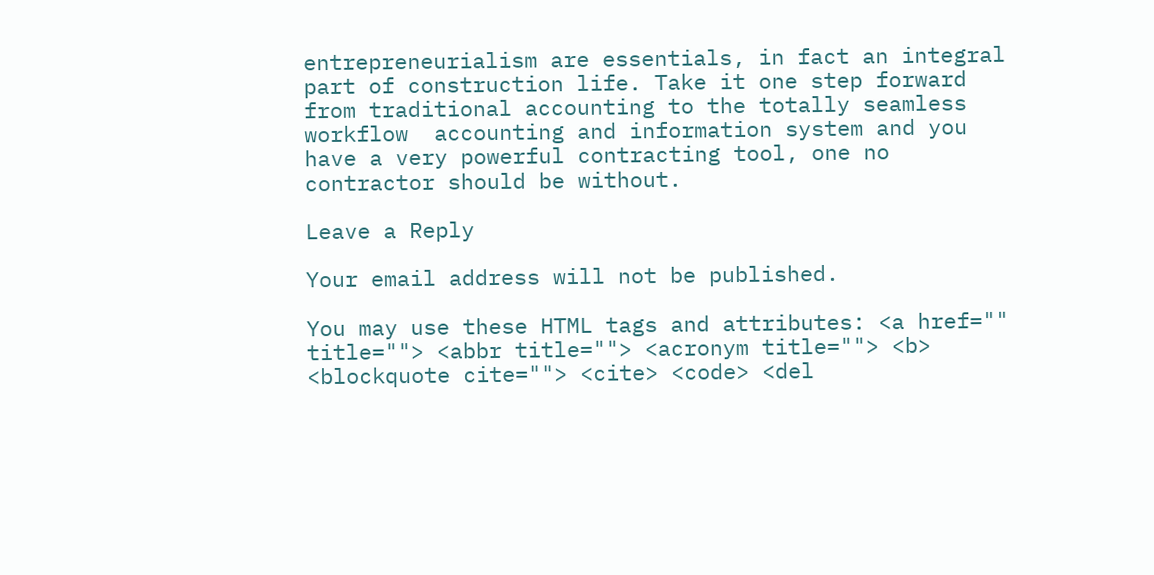entrepreneurialism are essentials, in fact an integral part of construction life. Take it one step forward from traditional accounting to the totally seamless workflow  accounting and information system and you have a very powerful contracting tool, one no contractor should be without.

Leave a Reply

Your email address will not be published.

You may use these HTML tags and attributes: <a href="" title=""> <abbr title=""> <acronym title=""> <b> <blockquote cite=""> <cite> <code> <del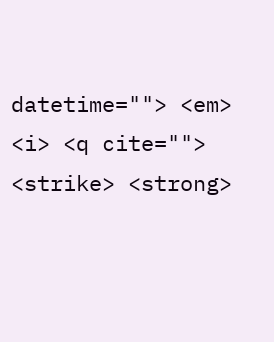datetime=""> <em> <i> <q cite=""> <strike> <strong>